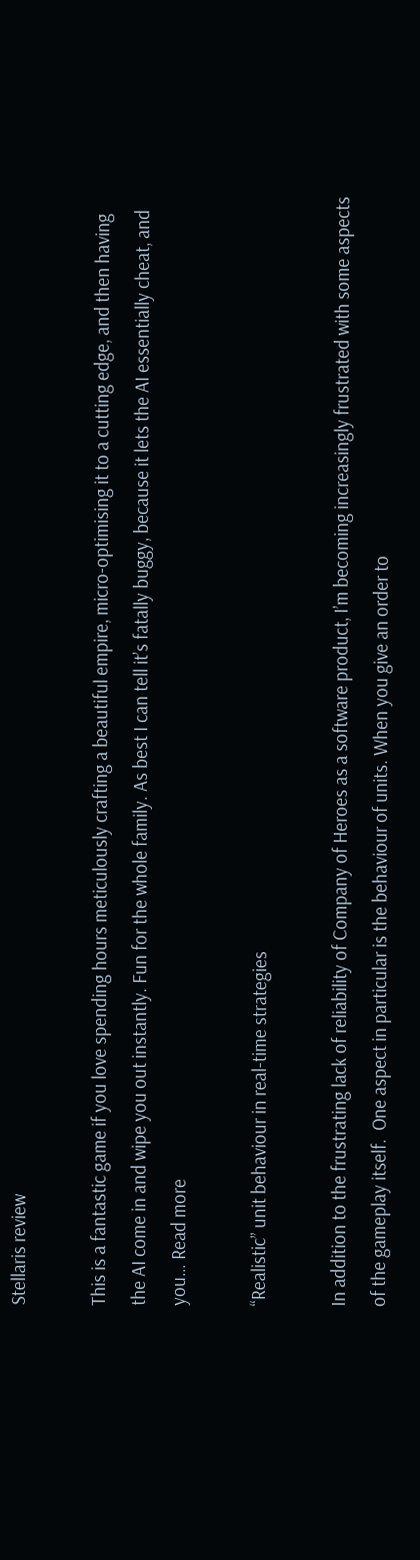Stellaris review

This is a fantastic game if you love spending hours meticulously crafting a beautiful empire, micro-optimising it to a cutting edge, and then having the AI come in and wipe you out instantly. Fun for the whole family. As best I can tell it’s fatally buggy, because it lets the AI essentially cheat, and you… Read more

“Realistic” unit behaviour in real-time strategies

In addition to the frustrating lack of reliability of Company of Heroes as a software product, I’m becoming increasingly frustrated with some aspects of the gameplay itself.  One aspect in particular is the behaviour of units. When you give an order to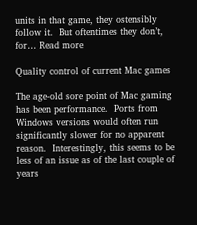units in that game, they ostensibly follow it.  But oftentimes they don’t, for… Read more

Quality control of current Mac games

The age-old sore point of Mac gaming has been performance.  Ports from Windows versions would often run significantly slower for no apparent reason.  Interestingly, this seems to be less of an issue as of the last couple of years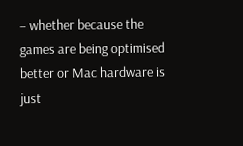– whether because the games are being optimised better or Mac hardware is just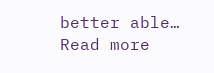better able… Read more